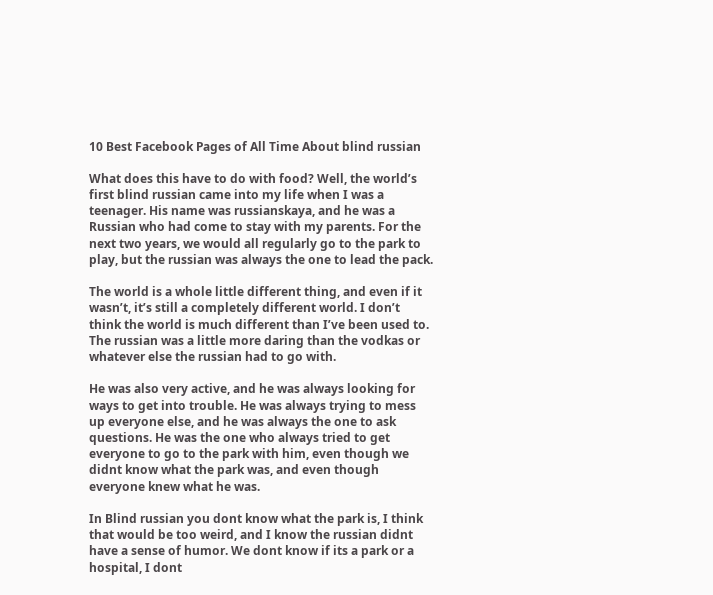10 Best Facebook Pages of All Time About blind russian

What does this have to do with food? Well, the world’s first blind russian came into my life when I was a teenager. His name was russianskaya, and he was a Russian who had come to stay with my parents. For the next two years, we would all regularly go to the park to play, but the russian was always the one to lead the pack.

The world is a whole little different thing, and even if it wasn’t, it’s still a completely different world. I don’t think the world is much different than I’ve been used to. The russian was a little more daring than the vodkas or whatever else the russian had to go with.

He was also very active, and he was always looking for ways to get into trouble. He was always trying to mess up everyone else, and he was always the one to ask questions. He was the one who always tried to get everyone to go to the park with him, even though we didnt know what the park was, and even though everyone knew what he was.

In Blind russian you dont know what the park is, I think that would be too weird, and I know the russian didnt have a sense of humor. We dont know if its a park or a hospital, I dont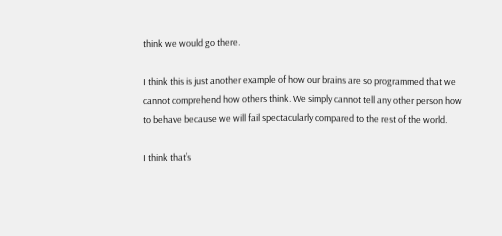think we would go there.

I think this is just another example of how our brains are so programmed that we cannot comprehend how others think. We simply cannot tell any other person how to behave because we will fail spectacularly compared to the rest of the world.

I think that’s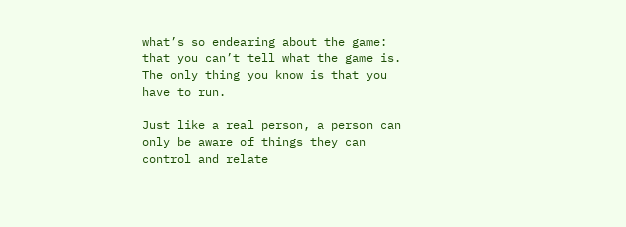what’s so endearing about the game: that you can’t tell what the game is. The only thing you know is that you have to run.

Just like a real person, a person can only be aware of things they can control and relate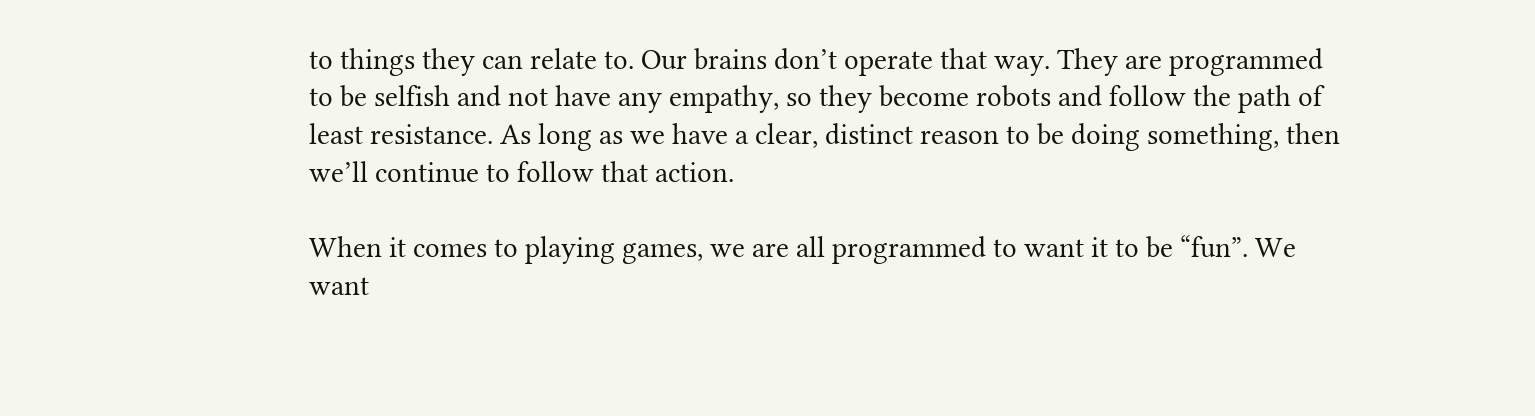to things they can relate to. Our brains don’t operate that way. They are programmed to be selfish and not have any empathy, so they become robots and follow the path of least resistance. As long as we have a clear, distinct reason to be doing something, then we’ll continue to follow that action.

When it comes to playing games, we are all programmed to want it to be “fun”. We want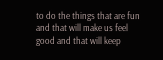to do the things that are fun and that will make us feel good and that will keep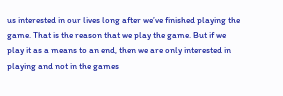us interested in our lives long after we’ve finished playing the game. That is the reason that we play the game. But if we play it as a means to an end, then we are only interested in playing and not in the games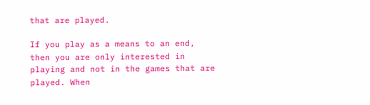that are played.

If you play as a means to an end, then you are only interested in playing and not in the games that are played. When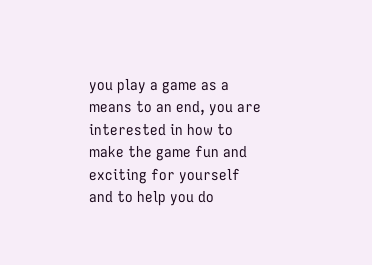you play a game as a means to an end, you are interested in how to make the game fun and exciting for yourself and to help you do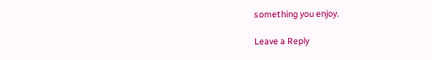something you enjoy.

Leave a Reply